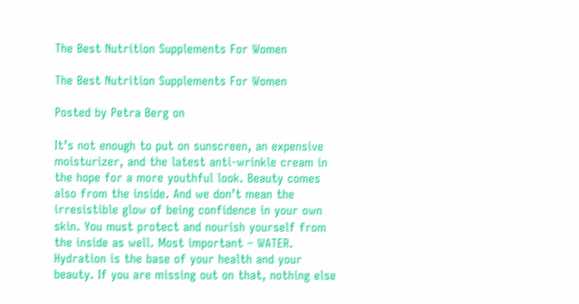The Best Nutrition Supplements For Women

The Best Nutrition Supplements For Women

Posted by Petra Berg on

It’s not enough to put on sunscreen, an expensive moisturizer, and the latest anti-wrinkle cream in the hope for a more youthful look. Beauty comes also from the inside. And we don’t mean the irresistible glow of being confidence in your own skin. You must protect and nourish yourself from the inside as well. Most important – WATER. Hydration is the base of your health and your beauty. If you are missing out on that, nothing else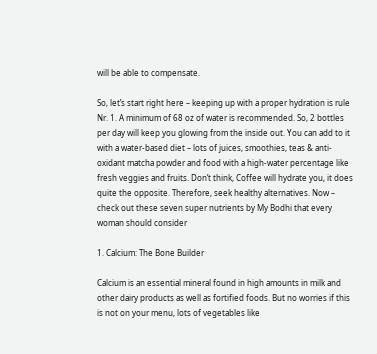will be able to compensate.

So, let’s start right here – keeping up with a proper hydration is rule Nr. 1. A minimum of 68 oz of water is recommended. So, 2 bottles per day will keep you glowing from the inside out. You can add to it with a water-based diet – lots of juices, smoothies, teas & anti-oxidant matcha powder and food with a high-water percentage like fresh veggies and fruits. Don’t think, Coffee will hydrate you, it does quite the opposite. Therefore, seek healthy alternatives. Now – check out these seven super nutrients by My Bodhi that every woman should consider

1. Calcium: The Bone Builder

Calcium is an essential mineral found in high amounts in milk and other dairy products as well as fortified foods. But no worries if this is not on your menu, lots of vegetables like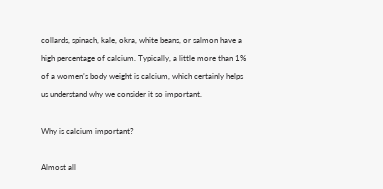collards, spinach, kale, okra, white beans, or salmon have a high percentage of calcium. Typically, a little more than 1% of a women’s body weight is calcium, which certainly helps us understand why we consider it so important.

Why is calcium important?

Almost all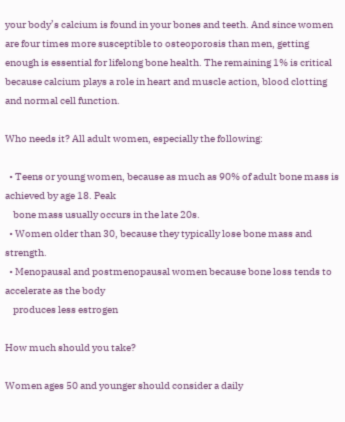your body’s calcium is found in your bones and teeth. And since women are four times more susceptible to osteoporosis than men, getting enough is essential for lifelong bone health. The remaining 1% is critical because calcium plays a role in heart and muscle action, blood clotting and normal cell function.

Who needs it? All adult women, especially the following:

  • Teens or young women, because as much as 90% of adult bone mass is achieved by age 18. Peak
    bone mass usually occurs in the late 20s.
  • Women older than 30, because they typically lose bone mass and strength.
  • Menopausal and postmenopausal women because bone loss tends to accelerate as the body
    produces less estrogen

How much should you take?

Women ages 50 and younger should consider a daily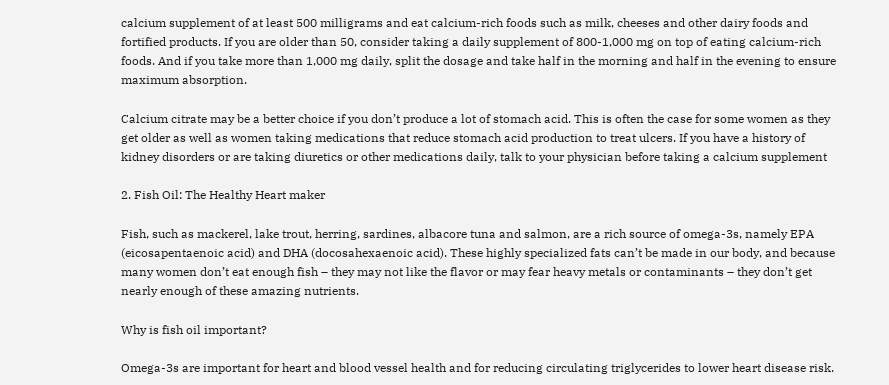calcium supplement of at least 500 milligrams and eat calcium-rich foods such as milk, cheeses and other dairy foods and fortified products. If you are older than 50, consider taking a daily supplement of 800-1,000 mg on top of eating calcium-rich foods. And if you take more than 1,000 mg daily, split the dosage and take half in the morning and half in the evening to ensure maximum absorption.

Calcium citrate may be a better choice if you don’t produce a lot of stomach acid. This is often the case for some women as they get older as well as women taking medications that reduce stomach acid production to treat ulcers. If you have a history of kidney disorders or are taking diuretics or other medications daily, talk to your physician before taking a calcium supplement

2. Fish Oil: The Healthy Heart maker

Fish, such as mackerel, lake trout, herring, sardines, albacore tuna and salmon, are a rich source of omega-3s, namely EPA (eicosapentaenoic acid) and DHA (docosahexaenoic acid). These highly specialized fats can’t be made in our body, and because many women don’t eat enough fish – they may not like the flavor or may fear heavy metals or contaminants – they don’t get nearly enough of these amazing nutrients.

Why is fish oil important?

Omega-3s are important for heart and blood vessel health and for reducing circulating triglycerides to lower heart disease risk.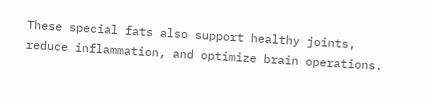These special fats also support healthy joints, reduce inflammation, and optimize brain operations.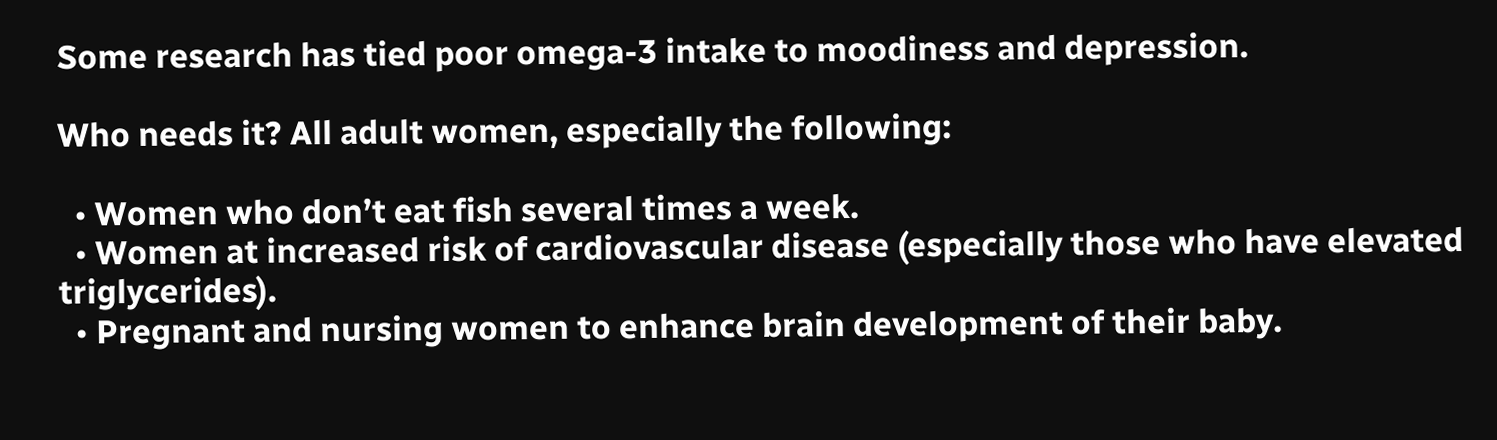Some research has tied poor omega-3 intake to moodiness and depression.

Who needs it? All adult women, especially the following:

  • Women who don’t eat fish several times a week.
  • Women at increased risk of cardiovascular disease (especially those who have elevated triglycerides).
  • Pregnant and nursing women to enhance brain development of their baby.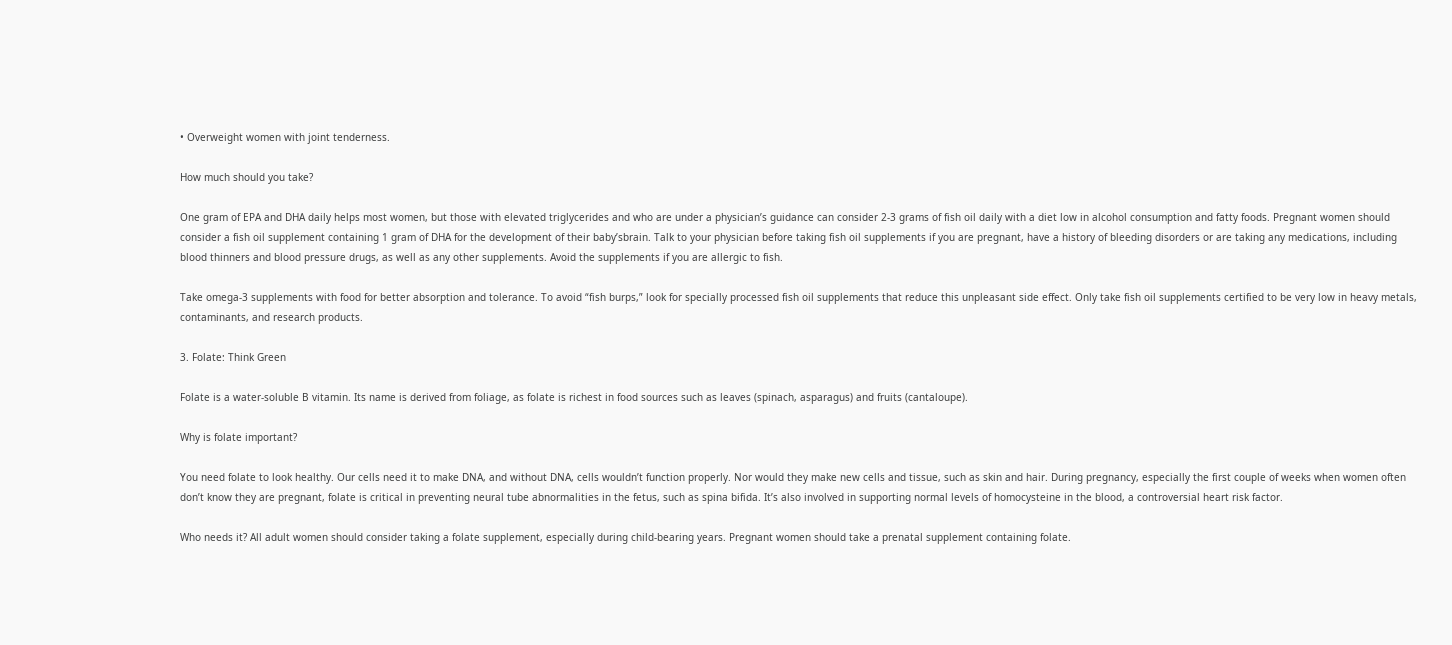• Overweight women with joint tenderness.

How much should you take?

One gram of EPA and DHA daily helps most women, but those with elevated triglycerides and who are under a physician’s guidance can consider 2-3 grams of fish oil daily with a diet low in alcohol consumption and fatty foods. Pregnant women should consider a fish oil supplement containing 1 gram of DHA for the development of their baby’sbrain. Talk to your physician before taking fish oil supplements if you are pregnant, have a history of bleeding disorders or are taking any medications, including blood thinners and blood pressure drugs, as well as any other supplements. Avoid the supplements if you are allergic to fish.

Take omega-3 supplements with food for better absorption and tolerance. To avoid “fish burps,” look for specially processed fish oil supplements that reduce this unpleasant side effect. Only take fish oil supplements certified to be very low in heavy metals, contaminants, and research products.

3. Folate: Think Green

Folate is a water-soluble B vitamin. Its name is derived from foliage, as folate is richest in food sources such as leaves (spinach, asparagus) and fruits (cantaloupe).

Why is folate important?

You need folate to look healthy. Our cells need it to make DNA, and without DNA, cells wouldn’t function properly. Nor would they make new cells and tissue, such as skin and hair. During pregnancy, especially the first couple of weeks when women often don’t know they are pregnant, folate is critical in preventing neural tube abnormalities in the fetus, such as spina bifida. It’s also involved in supporting normal levels of homocysteine in the blood, a controversial heart risk factor.

Who needs it? All adult women should consider taking a folate supplement, especially during child-bearing years. Pregnant women should take a prenatal supplement containing folate.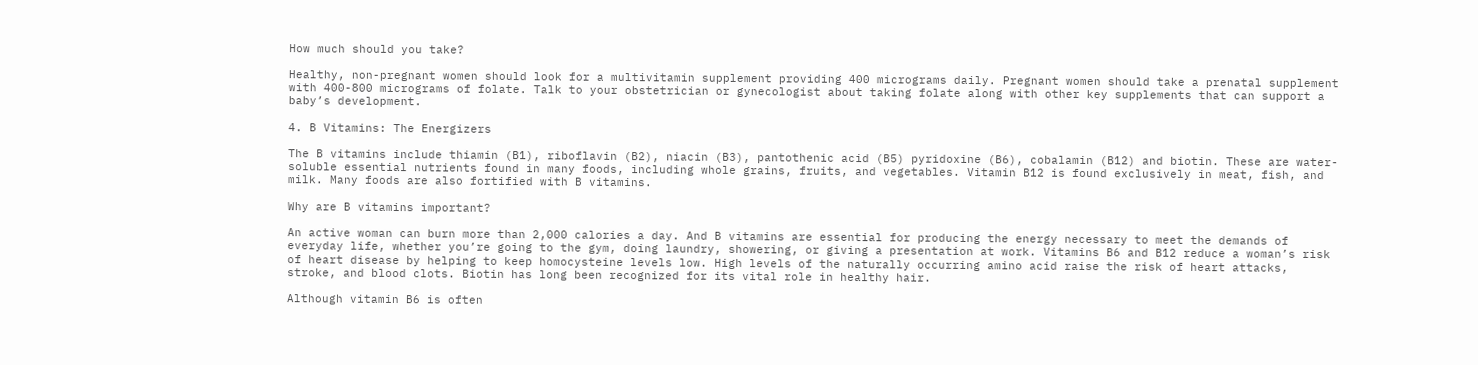How much should you take?

Healthy, non-pregnant women should look for a multivitamin supplement providing 400 micrograms daily. Pregnant women should take a prenatal supplement with 400-800 micrograms of folate. Talk to your obstetrician or gynecologist about taking folate along with other key supplements that can support a baby’s development.

4. B Vitamins: The Energizers

The B vitamins include thiamin (B1), riboflavin (B2), niacin (B3), pantothenic acid (B5) pyridoxine (B6), cobalamin (B12) and biotin. These are water-soluble essential nutrients found in many foods, including whole grains, fruits, and vegetables. Vitamin B12 is found exclusively in meat, fish, and milk. Many foods are also fortified with B vitamins.

Why are B vitamins important?

An active woman can burn more than 2,000 calories a day. And B vitamins are essential for producing the energy necessary to meet the demands of everyday life, whether you’re going to the gym, doing laundry, showering, or giving a presentation at work. Vitamins B6 and B12 reduce a woman’s risk of heart disease by helping to keep homocysteine levels low. High levels of the naturally occurring amino acid raise the risk of heart attacks, stroke, and blood clots. Biotin has long been recognized for its vital role in healthy hair.

Although vitamin B6 is often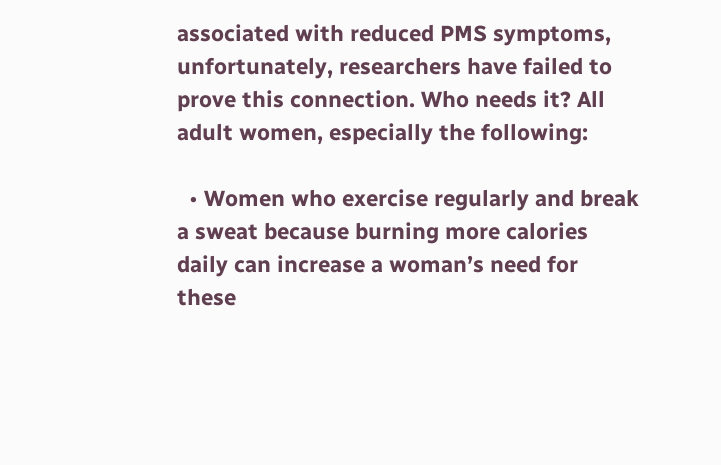associated with reduced PMS symptoms, unfortunately, researchers have failed to prove this connection. Who needs it? All adult women, especially the following:

  • Women who exercise regularly and break a sweat because burning more calories daily can increase a woman’s need for these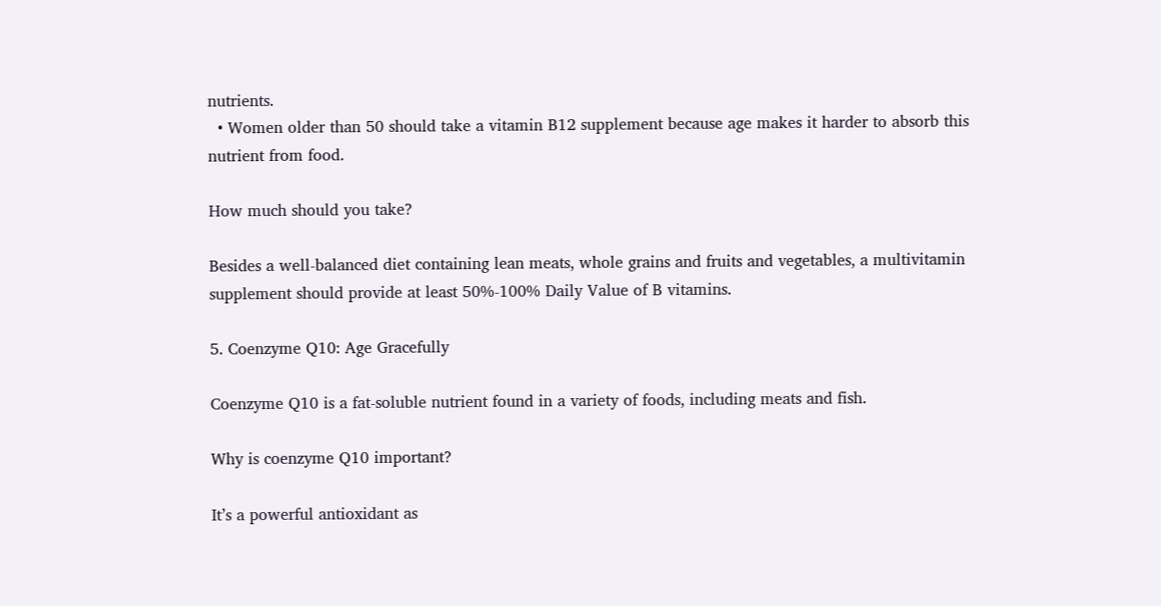nutrients.
  • Women older than 50 should take a vitamin B12 supplement because age makes it harder to absorb this nutrient from food.

How much should you take?

Besides a well-balanced diet containing lean meats, whole grains and fruits and vegetables, a multivitamin supplement should provide at least 50%-100% Daily Value of B vitamins.

5. Coenzyme Q10: Age Gracefully

Coenzyme Q10 is a fat-soluble nutrient found in a variety of foods, including meats and fish.

Why is coenzyme Q10 important?

It’s a powerful antioxidant as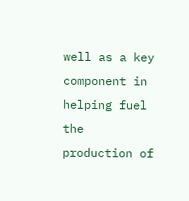well as a key component in helping fuel the production of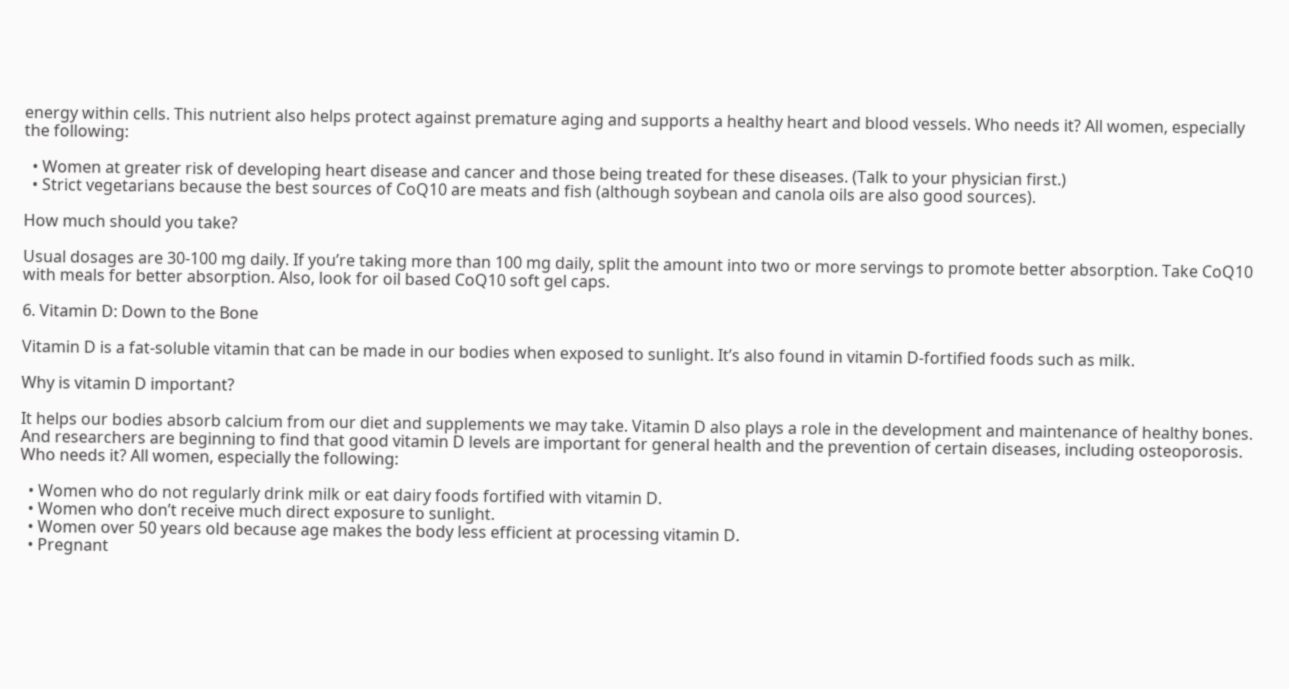energy within cells. This nutrient also helps protect against premature aging and supports a healthy heart and blood vessels. Who needs it? All women, especially the following:

  • Women at greater risk of developing heart disease and cancer and those being treated for these diseases. (Talk to your physician first.)
  • Strict vegetarians because the best sources of CoQ10 are meats and fish (although soybean and canola oils are also good sources).

How much should you take?

Usual dosages are 30-100 mg daily. If you’re taking more than 100 mg daily, split the amount into two or more servings to promote better absorption. Take CoQ10 with meals for better absorption. Also, look for oil based CoQ10 soft gel caps.

6. Vitamin D: Down to the Bone

Vitamin D is a fat-soluble vitamin that can be made in our bodies when exposed to sunlight. It’s also found in vitamin D-fortified foods such as milk.

Why is vitamin D important?

It helps our bodies absorb calcium from our diet and supplements we may take. Vitamin D also plays a role in the development and maintenance of healthy bones. And researchers are beginning to find that good vitamin D levels are important for general health and the prevention of certain diseases, including osteoporosis.
Who needs it? All women, especially the following:

  • Women who do not regularly drink milk or eat dairy foods fortified with vitamin D.
  • Women who don’t receive much direct exposure to sunlight.
  • Women over 50 years old because age makes the body less efficient at processing vitamin D.
  • Pregnant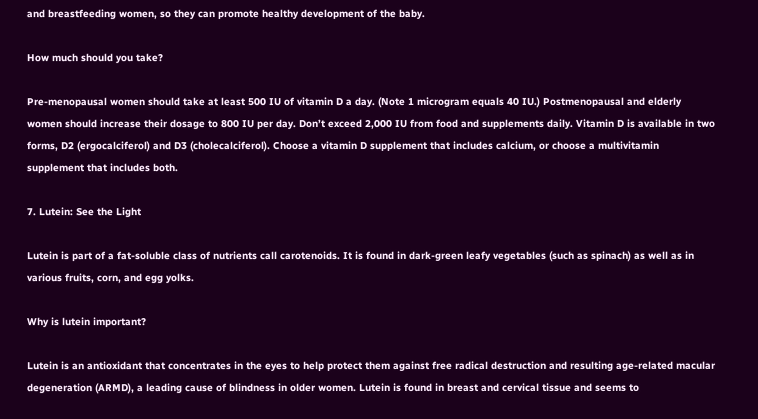and breastfeeding women, so they can promote healthy development of the baby.

How much should you take?

Pre-menopausal women should take at least 500 IU of vitamin D a day. (Note 1 microgram equals 40 IU.) Postmenopausal and elderly women should increase their dosage to 800 IU per day. Don’t exceed 2,000 IU from food and supplements daily. Vitamin D is available in two forms, D2 (ergocalciferol) and D3 (cholecalciferol). Choose a vitamin D supplement that includes calcium, or choose a multivitamin supplement that includes both.

7. Lutein: See the Light

Lutein is part of a fat-soluble class of nutrients call carotenoids. It is found in dark-green leafy vegetables (such as spinach) as well as in various fruits, corn, and egg yolks.

Why is lutein important?

Lutein is an antioxidant that concentrates in the eyes to help protect them against free radical destruction and resulting age-related macular degeneration (ARMD), a leading cause of blindness in older women. Lutein is found in breast and cervical tissue and seems to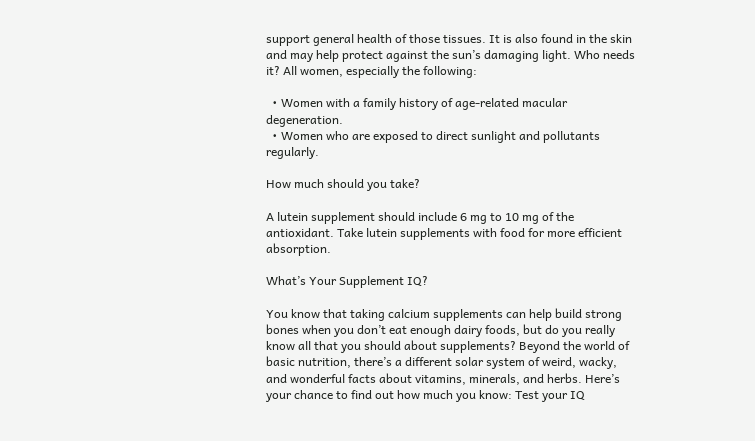support general health of those tissues. It is also found in the skin and may help protect against the sun’s damaging light. Who needs it? All women, especially the following:

  • Women with a family history of age-related macular degeneration.
  • Women who are exposed to direct sunlight and pollutants regularly.

How much should you take?

A lutein supplement should include 6 mg to 10 mg of the antioxidant. Take lutein supplements with food for more efficient absorption.

What’s Your Supplement IQ?

You know that taking calcium supplements can help build strong bones when you don’t eat enough dairy foods, but do you really know all that you should about supplements? Beyond the world of basic nutrition, there’s a different solar system of weird, wacky, and wonderful facts about vitamins, minerals, and herbs. Here’s your chance to find out how much you know: Test your IQ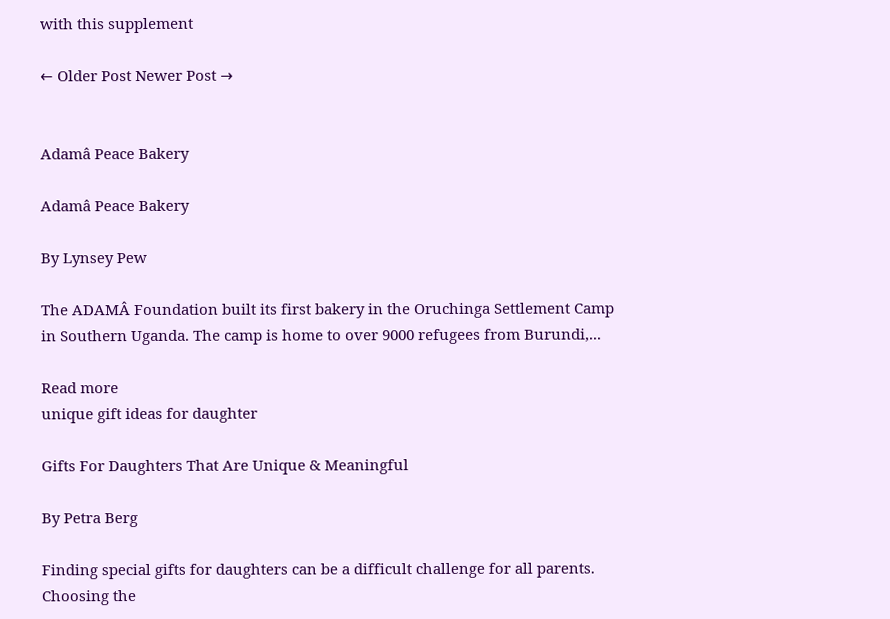with this supplement

← Older Post Newer Post →


Adamâ Peace Bakery

Adamâ Peace Bakery

By Lynsey Pew

The ADAMÂ Foundation built its first bakery in the Oruchinga Settlement Camp in Southern Uganda. The camp is home to over 9000 refugees from Burundi,...

Read more
unique gift ideas for daughter

Gifts For Daughters That Are Unique & Meaningful

By Petra Berg

Finding special gifts for daughters can be a difficult challenge for all parents. Choosing the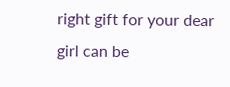right gift for your dear girl can be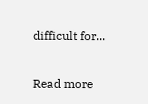difficult for...

Read more